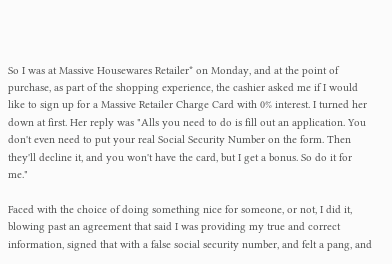So I was at Massive Housewares Retailer* on Monday, and at the point of purchase, as part of the shopping experience, the cashier asked me if I would like to sign up for a Massive Retailer Charge Card with 0% interest. I turned her down at first. Her reply was "Alls you need to do is fill out an application. You don't even need to put your real Social Security Number on the form. Then they'll decline it, and you won't have the card, but I get a bonus. So do it for me."

Faced with the choice of doing something nice for someone, or not, I did it, blowing past an agreement that said I was providing my true and correct information, signed that with a false social security number, and felt a pang, and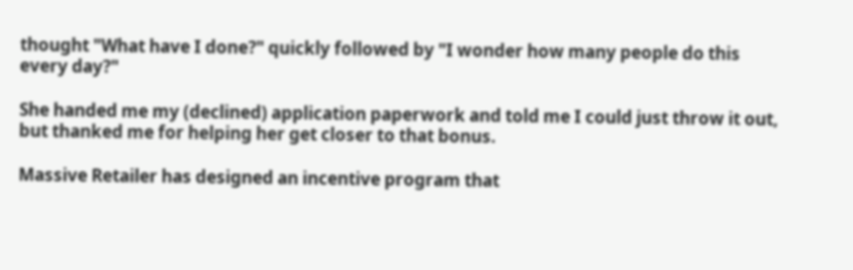thought "What have I done?" quickly followed by "I wonder how many people do this every day?"

She handed me my (declined) application paperwork and told me I could just throw it out, but thanked me for helping her get closer to that bonus.

Massive Retailer has designed an incentive program that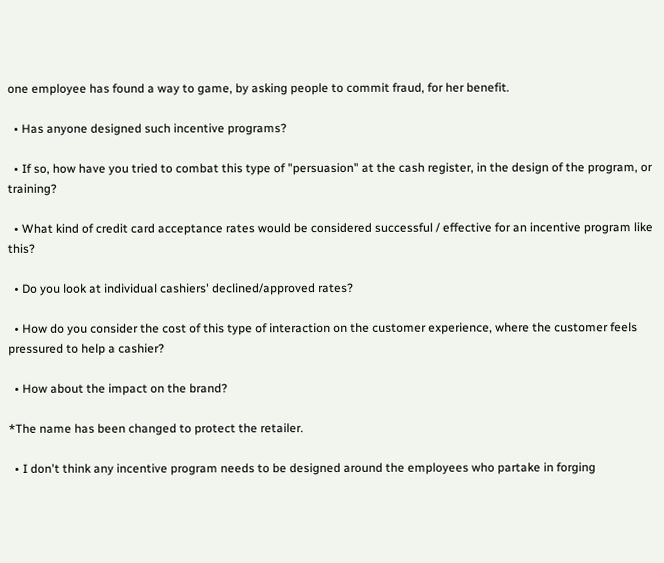one employee has found a way to game, by asking people to commit fraud, for her benefit.

  • Has anyone designed such incentive programs?

  • If so, how have you tried to combat this type of "persuasion" at the cash register, in the design of the program, or training?

  • What kind of credit card acceptance rates would be considered successful / effective for an incentive program like this?

  • Do you look at individual cashiers' declined/approved rates?

  • How do you consider the cost of this type of interaction on the customer experience, where the customer feels pressured to help a cashier?

  • How about the impact on the brand?

*The name has been changed to protect the retailer.

  • I don't think any incentive program needs to be designed around the employees who partake in forging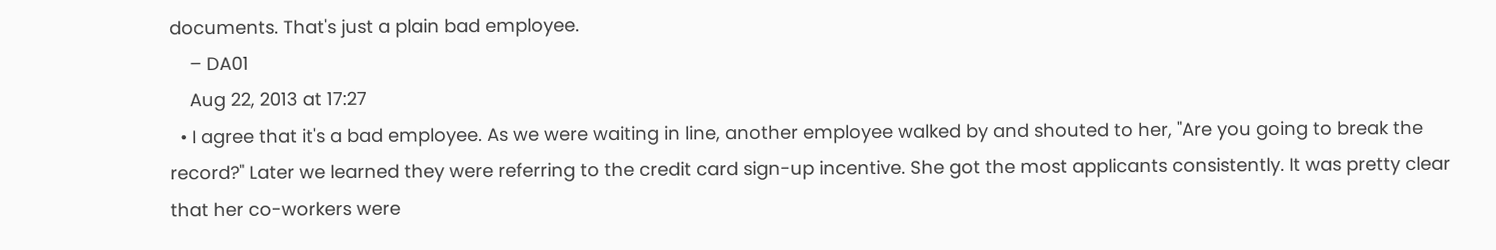documents. That's just a plain bad employee.
    – DA01
    Aug 22, 2013 at 17:27
  • I agree that it's a bad employee. As we were waiting in line, another employee walked by and shouted to her, "Are you going to break the record?" Later we learned they were referring to the credit card sign-up incentive. She got the most applicants consistently. It was pretty clear that her co-workers were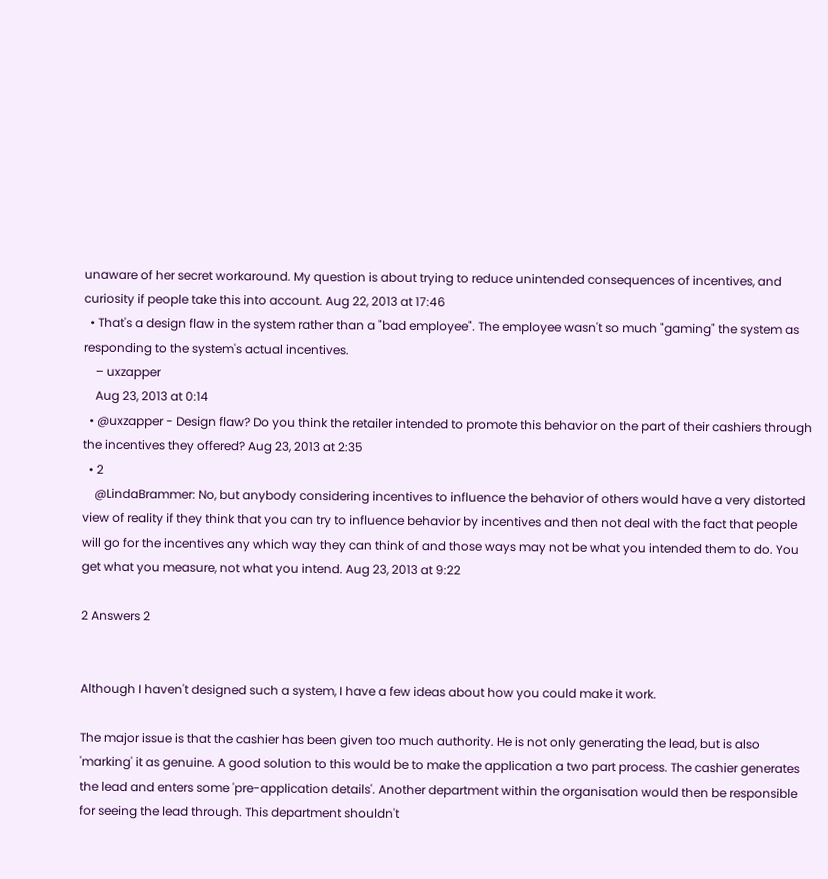unaware of her secret workaround. My question is about trying to reduce unintended consequences of incentives, and curiosity if people take this into account. Aug 22, 2013 at 17:46
  • That's a design flaw in the system rather than a "bad employee". The employee wasn't so much "gaming" the system as responding to the system's actual incentives.
    – uxzapper
    Aug 23, 2013 at 0:14
  • @uxzapper - Design flaw? Do you think the retailer intended to promote this behavior on the part of their cashiers through the incentives they offered? Aug 23, 2013 at 2:35
  • 2
    @LindaBrammer: No, but anybody considering incentives to influence the behavior of others would have a very distorted view of reality if they think that you can try to influence behavior by incentives and then not deal with the fact that people will go for the incentives any which way they can think of and those ways may not be what you intended them to do. You get what you measure, not what you intend. Aug 23, 2013 at 9:22

2 Answers 2


Although I haven't designed such a system, I have a few ideas about how you could make it work.

The major issue is that the cashier has been given too much authority. He is not only generating the lead, but is also 'marking' it as genuine. A good solution to this would be to make the application a two part process. The cashier generates the lead and enters some 'pre-application details'. Another department within the organisation would then be responsible for seeing the lead through. This department shouldn't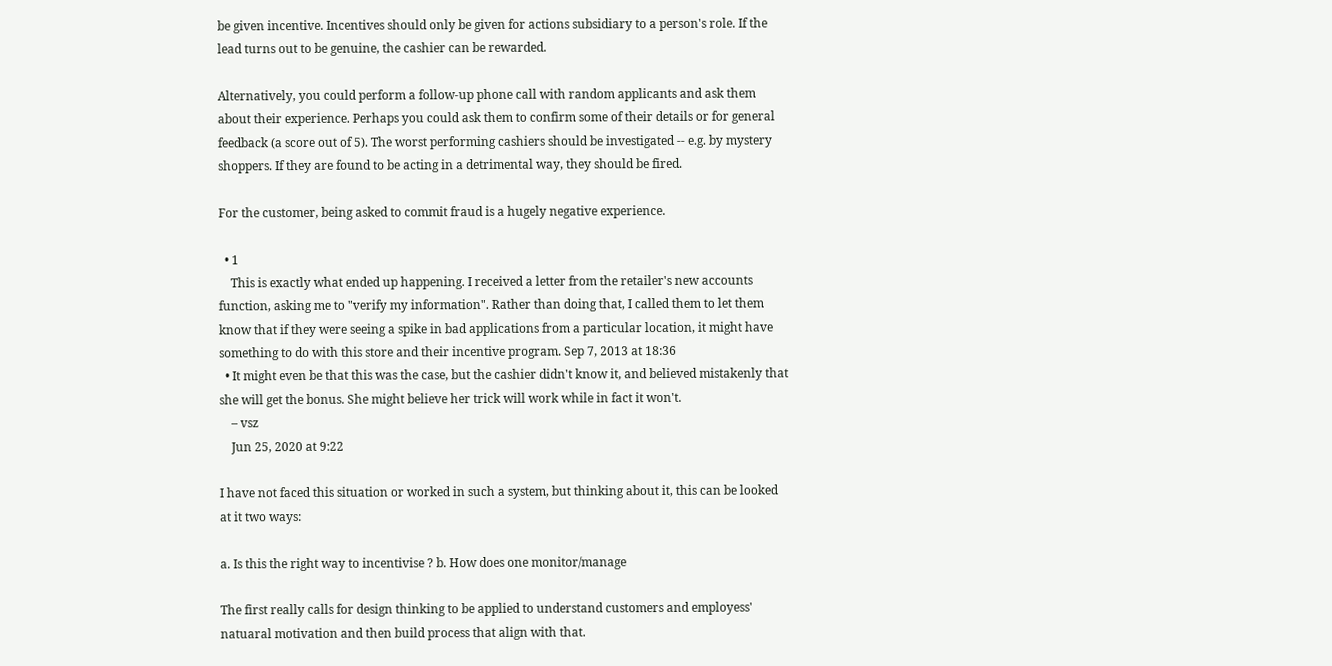be given incentive. Incentives should only be given for actions subsidiary to a person's role. If the lead turns out to be genuine, the cashier can be rewarded.

Alternatively, you could perform a follow-up phone call with random applicants and ask them about their experience. Perhaps you could ask them to confirm some of their details or for general feedback (a score out of 5). The worst performing cashiers should be investigated -- e.g. by mystery shoppers. If they are found to be acting in a detrimental way, they should be fired.

For the customer, being asked to commit fraud is a hugely negative experience.

  • 1
    This is exactly what ended up happening. I received a letter from the retailer's new accounts function, asking me to "verify my information". Rather than doing that, I called them to let them know that if they were seeing a spike in bad applications from a particular location, it might have something to do with this store and their incentive program. Sep 7, 2013 at 18:36
  • It might even be that this was the case, but the cashier didn't know it, and believed mistakenly that she will get the bonus. She might believe her trick will work while in fact it won't.
    – vsz
    Jun 25, 2020 at 9:22

I have not faced this situation or worked in such a system, but thinking about it, this can be looked at it two ways:

a. Is this the right way to incentivise ? b. How does one monitor/manage

The first really calls for design thinking to be applied to understand customers and employess' natuaral motivation and then build process that align with that.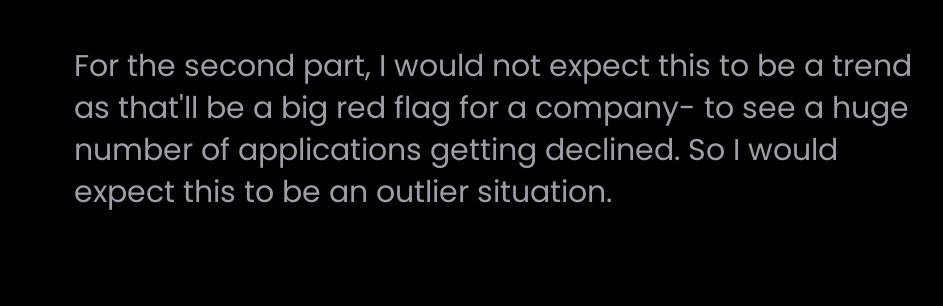For the second part, I would not expect this to be a trend as that'll be a big red flag for a company- to see a huge number of applications getting declined. So I would expect this to be an outlier situation.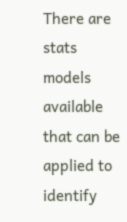There are stats models available that can be applied to identify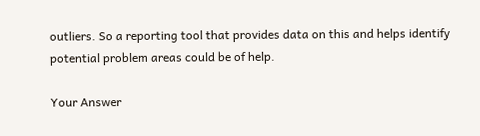outliers. So a reporting tool that provides data on this and helps identify potential problem areas could be of help.

Your Answer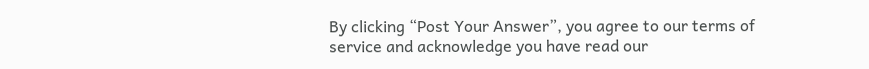By clicking “Post Your Answer”, you agree to our terms of service and acknowledge you have read our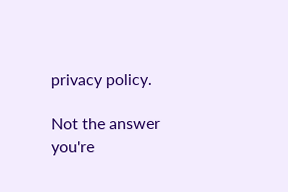privacy policy.

Not the answer you're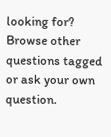looking for? Browse other questions tagged or ask your own question.